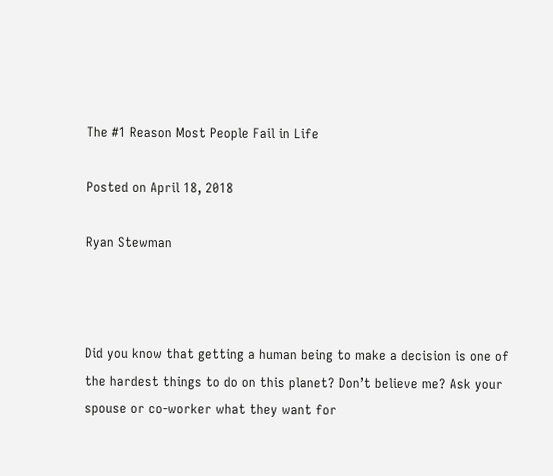The #1 Reason Most People Fail in Life

Posted on April 18, 2018

Ryan Stewman



Did you know that getting a human being to make a decision is one of the hardest things to do on this planet? Don’t believe me? Ask your spouse or co-worker what they want for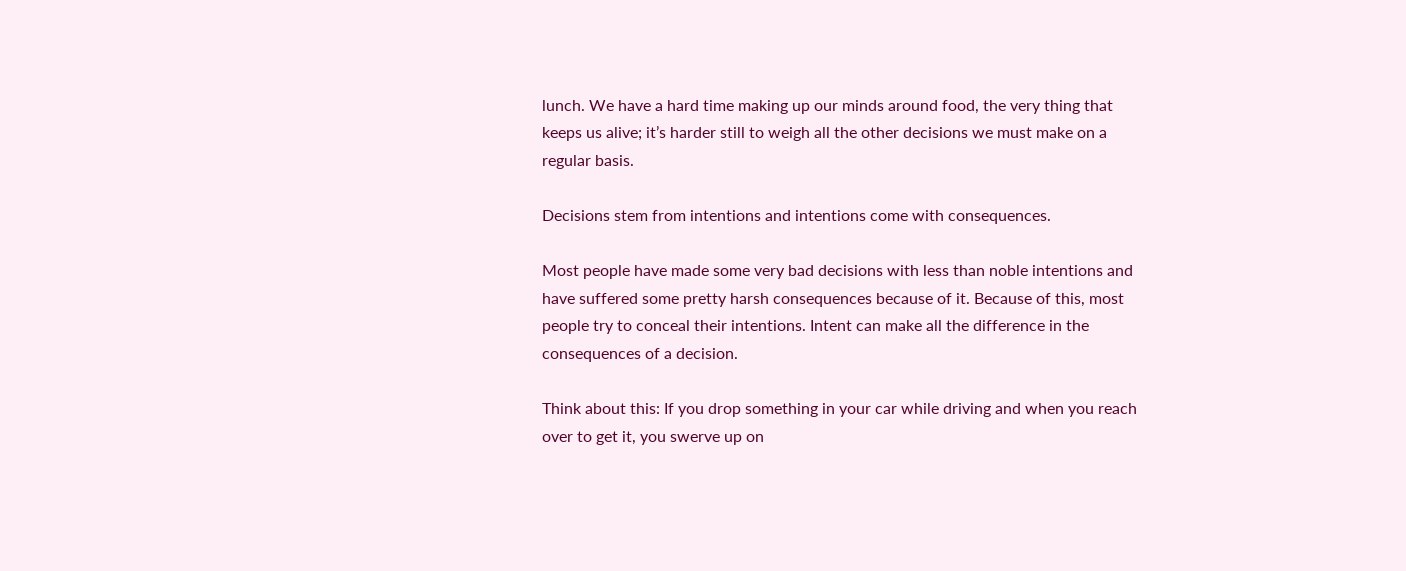lunch. We have a hard time making up our minds around food, the very thing that keeps us alive; it’s harder still to weigh all the other decisions we must make on a regular basis.

Decisions stem from intentions and intentions come with consequences.

Most people have made some very bad decisions with less than noble intentions and have suffered some pretty harsh consequences because of it. Because of this, most people try to conceal their intentions. Intent can make all the difference in the consequences of a decision.

Think about this: If you drop something in your car while driving and when you reach over to get it, you swerve up on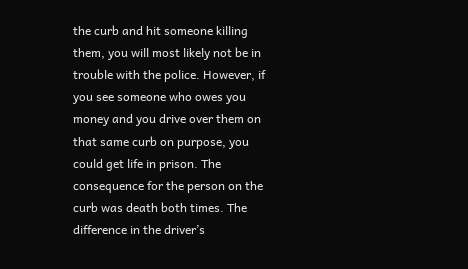the curb and hit someone killing them, you will most likely not be in trouble with the police. However, if you see someone who owes you money and you drive over them on that same curb on purpose, you could get life in prison. The consequence for the person on the curb was death both times. The difference in the driver’s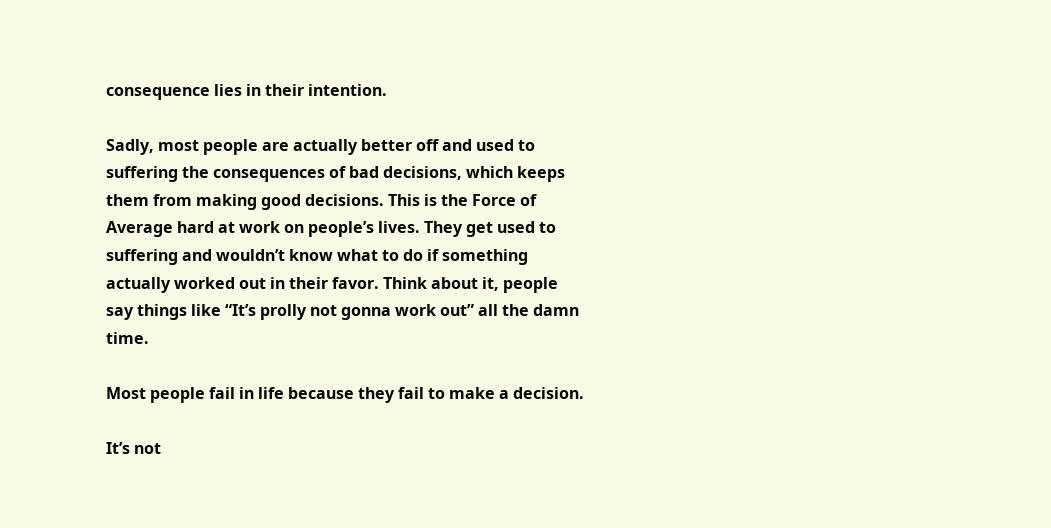consequence lies in their intention.

Sadly, most people are actually better off and used to suffering the consequences of bad decisions, which keeps them from making good decisions. This is the Force of Average hard at work on people’s lives. They get used to suffering and wouldn’t know what to do if something actually worked out in their favor. Think about it, people say things like “It’s prolly not gonna work out” all the damn time.

Most people fail in life because they fail to make a decision.

It’s not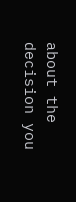about the decision you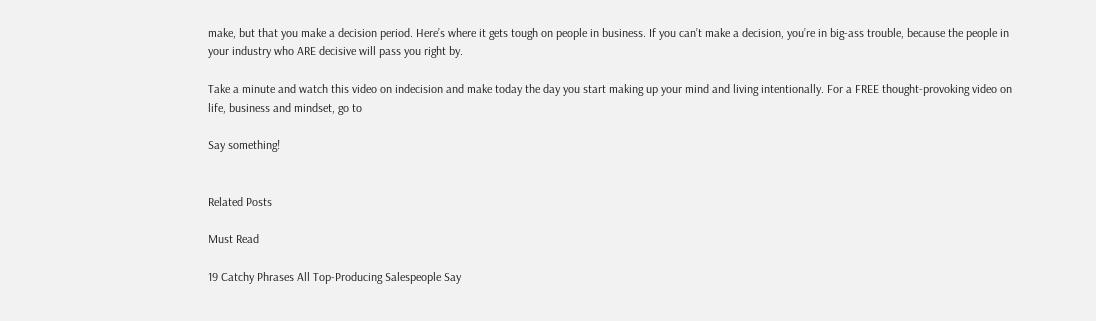make, but that you make a decision period. Here’s where it gets tough on people in business. If you can’t make a decision, you’re in big-ass trouble, because the people in your industry who ARE decisive will pass you right by.

Take a minute and watch this video on indecision and make today the day you start making up your mind and living intentionally. For a FREE thought-provoking video on life, business and mindset, go to

Say something!


Related Posts

Must Read

19 Catchy Phrases All Top-Producing Salespeople Say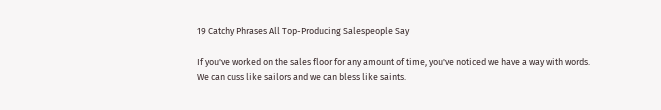19 Catchy Phrases All Top-Producing Salespeople Say

If you've worked on the sales floor for any amount of time, you've noticed we have a way with words. We can cuss like sailors and we can bless like saints.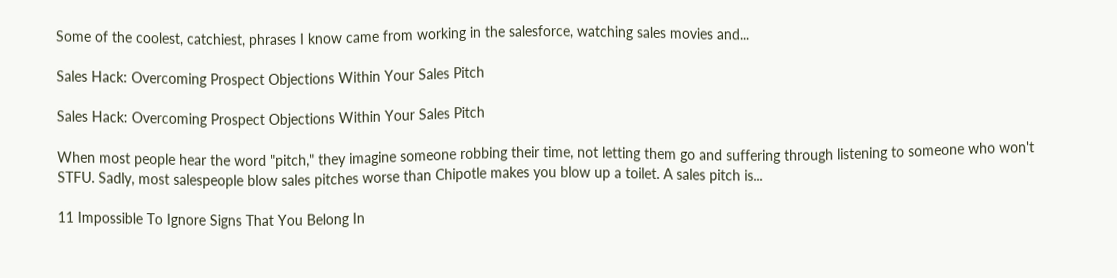Some of the coolest, catchiest, phrases I know came from working in the salesforce, watching sales movies and...

Sales Hack: Overcoming Prospect Objections Within Your Sales Pitch

Sales Hack: Overcoming Prospect Objections Within Your Sales Pitch

When most people hear the word "pitch," they imagine someone robbing their time, not letting them go and suffering through listening to someone who won't STFU. Sadly, most salespeople blow sales pitches worse than Chipotle makes you blow up a toilet. A sales pitch is...

11 Impossible To Ignore Signs That You Belong In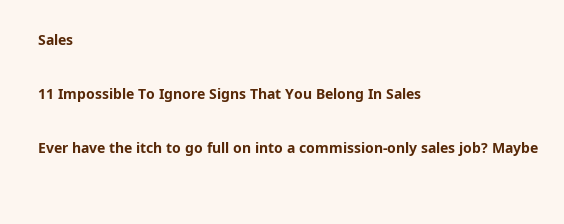Sales

11 Impossible To Ignore Signs That You Belong In Sales

Ever have the itch to go full on into a commission-only sales job? Maybe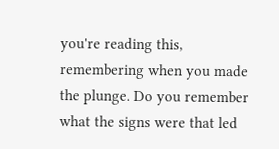you're reading this, remembering when you made the plunge. Do you remember what the signs were that led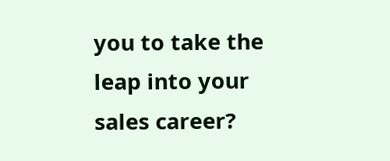you to take the leap into your sales career?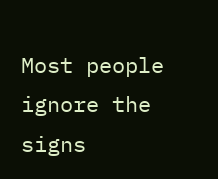Most people ignore the signs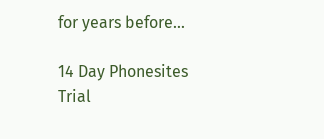for years before...

14 Day Phonesites Trial